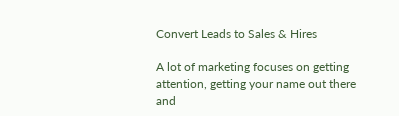Convert Leads to Sales & Hires

A lot of marketing focuses on getting attention, getting your name out there and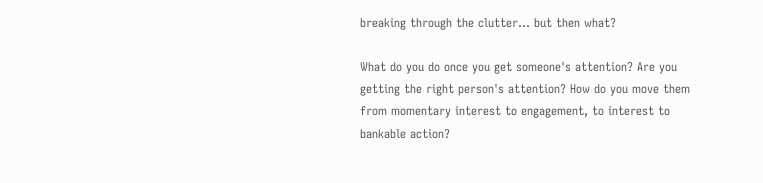breaking through the clutter... but then what?

What do you do once you get someone's attention? Are you getting the right person's attention? How do you move them from momentary interest to engagement, to interest to bankable action?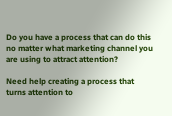Do you have a process that can do this no matter what marketing channel you are using to attract attention?

Need help creating a process that turns attention to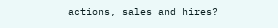actions, sales and hires?